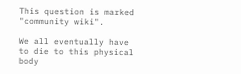This question is marked "community wiki".

We all eventually have to die to this physical body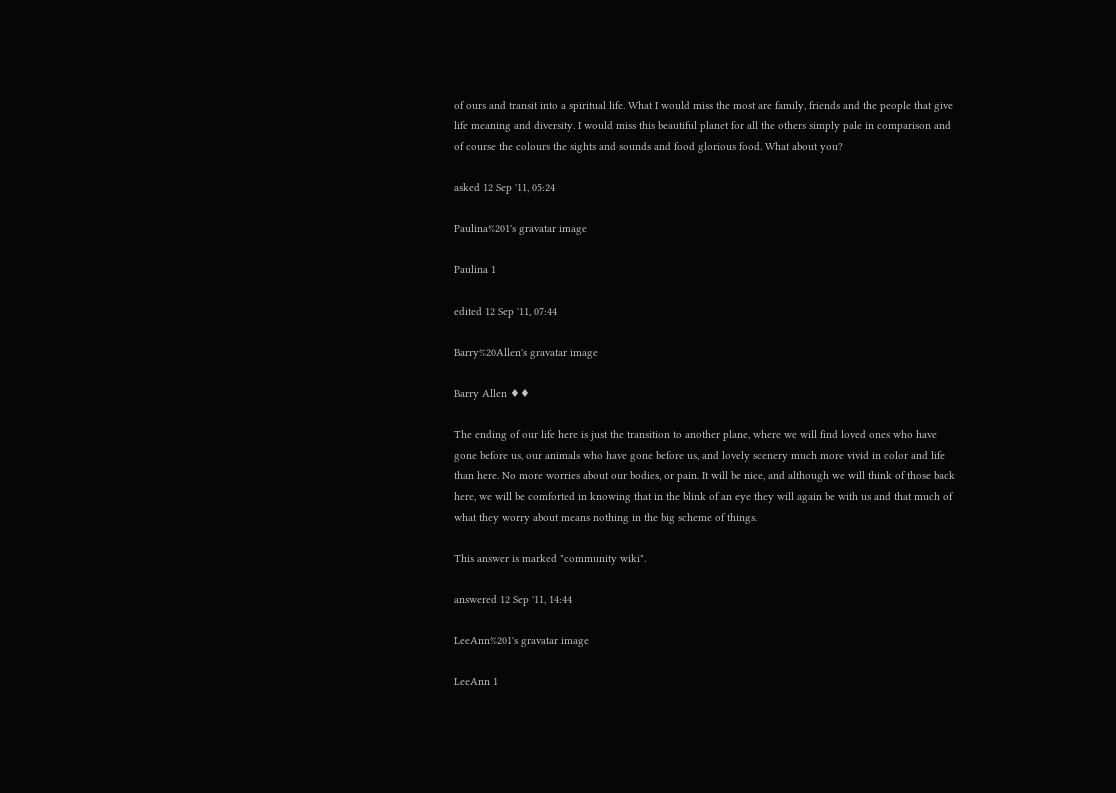of ours and transit into a spiritual life. What I would miss the most are family, friends and the people that give life meaning and diversity. I would miss this beautiful planet for all the others simply pale in comparison and of course the colours the sights and sounds and food glorious food. What about you?

asked 12 Sep '11, 05:24

Paulina%201's gravatar image

Paulina 1

edited 12 Sep '11, 07:44

Barry%20Allen's gravatar image

Barry Allen ♦♦

The ending of our life here is just the transition to another plane, where we will find loved ones who have gone before us, our animals who have gone before us, and lovely scenery much more vivid in color and life than here. No more worries about our bodies, or pain. It will be nice, and although we will think of those back here, we will be comforted in knowing that in the blink of an eye they will again be with us and that much of what they worry about means nothing in the big scheme of things.

This answer is marked "community wiki".

answered 12 Sep '11, 14:44

LeeAnn%201's gravatar image

LeeAnn 1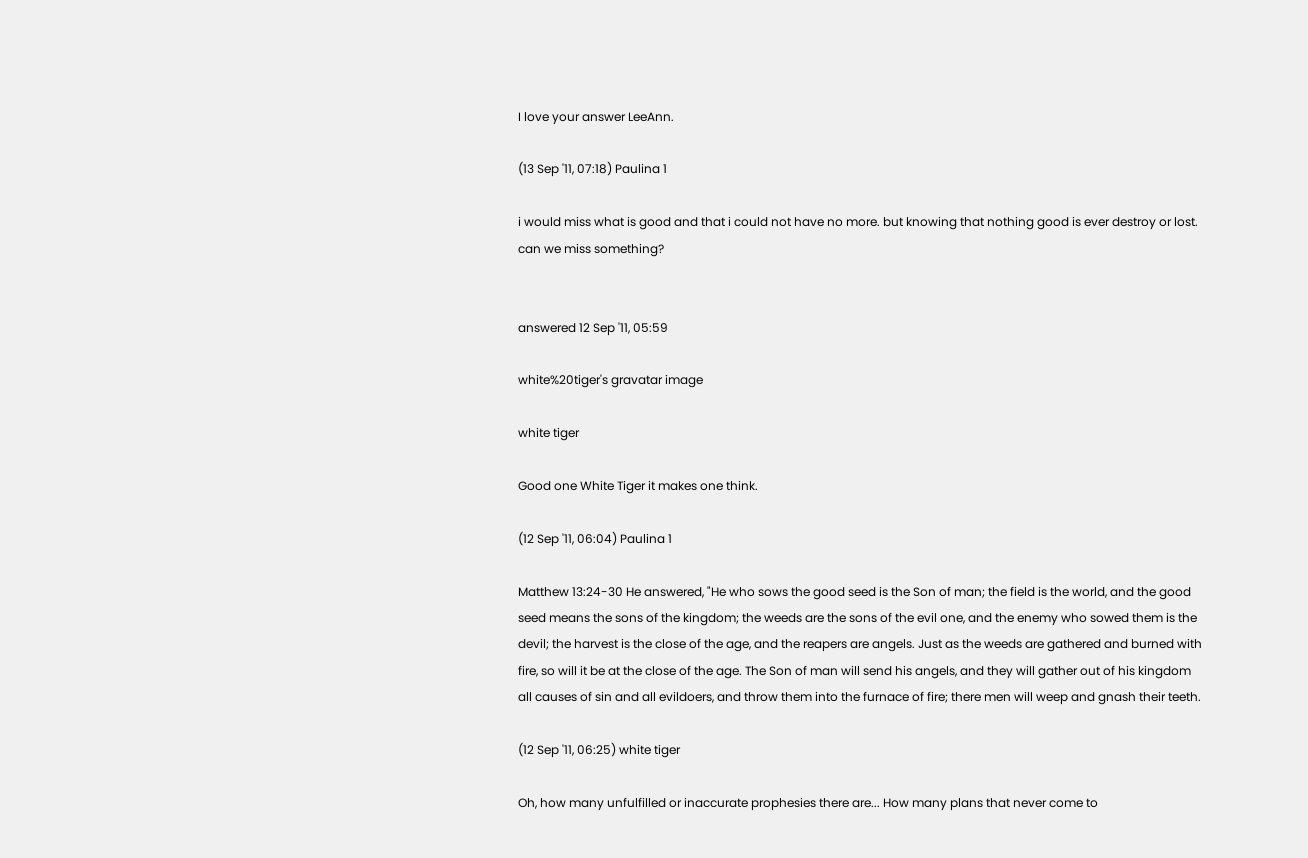I love your answer LeeAnn.

(13 Sep '11, 07:18) Paulina 1

i would miss what is good and that i could not have no more. but knowing that nothing good is ever destroy or lost. can we miss something?


answered 12 Sep '11, 05:59

white%20tiger's gravatar image

white tiger

Good one White Tiger it makes one think.

(12 Sep '11, 06:04) Paulina 1

Matthew 13:24-30 He answered, "He who sows the good seed is the Son of man; the field is the world, and the good seed means the sons of the kingdom; the weeds are the sons of the evil one, and the enemy who sowed them is the devil; the harvest is the close of the age, and the reapers are angels. Just as the weeds are gathered and burned with fire, so will it be at the close of the age. The Son of man will send his angels, and they will gather out of his kingdom all causes of sin and all evildoers, and throw them into the furnace of fire; there men will weep and gnash their teeth.

(12 Sep '11, 06:25) white tiger

Oh, how many unfulfilled or inaccurate prophesies there are... How many plans that never come to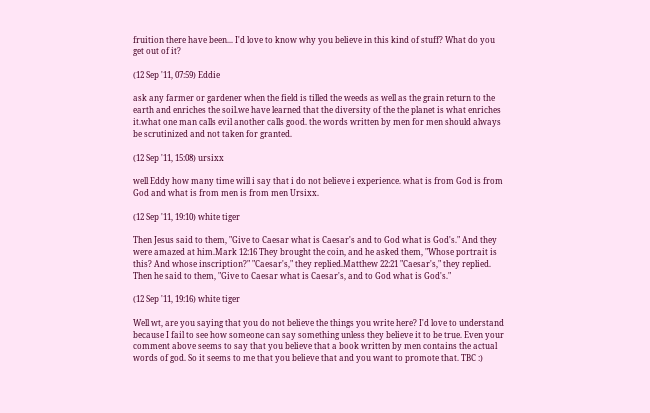fruition there have been... I'd love to know why you believe in this kind of stuff? What do you get out of it?

(12 Sep '11, 07:59) Eddie

ask any farmer or gardener when the field is tilled the weeds as well as the grain return to the earth and enriches the soil.we have learned that the diversity of the the planet is what enriches it.what one man calls evil another calls good. the words written by men for men should always be scrutinized and not taken for granted.

(12 Sep '11, 15:08) ursixx

well Eddy how many time will i say that i do not believe i experience. what is from God is from God and what is from men is from men Ursixx.

(12 Sep '11, 19:10) white tiger

Then Jesus said to them, "Give to Caesar what is Caesar's and to God what is God's." And they were amazed at him.Mark 12:16 They brought the coin, and he asked them, "Whose portrait is this? And whose inscription?" "Caesar's," they replied.Matthew 22:21 "Caesar's," they replied. Then he said to them, "Give to Caesar what is Caesar's, and to God what is God's."

(12 Sep '11, 19:16) white tiger

Well wt, are you saying that you do not believe the things you write here? I'd love to understand because I fail to see how someone can say something unless they believe it to be true. Even your comment above seems to say that you believe that a book written by men contains the actual words of god. So it seems to me that you believe that and you want to promote that. TBC :)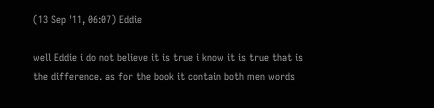(13 Sep '11, 06:07) Eddie

well Eddie i do not believe it is true i know it is true that is the difference. as for the book it contain both men words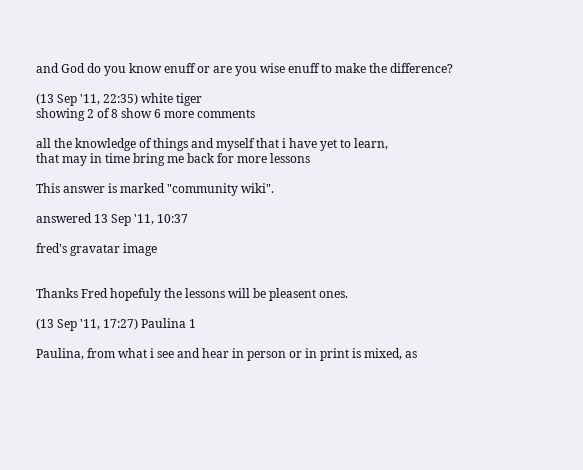and God do you know enuff or are you wise enuff to make the difference?

(13 Sep '11, 22:35) white tiger
showing 2 of 8 show 6 more comments

all the knowledge of things and myself that i have yet to learn,
that may in time bring me back for more lessons

This answer is marked "community wiki".

answered 13 Sep '11, 10:37

fred's gravatar image


Thanks Fred hopefuly the lessons will be pleasent ones.

(13 Sep '11, 17:27) Paulina 1

Paulina, from what i see and hear in person or in print is mixed, as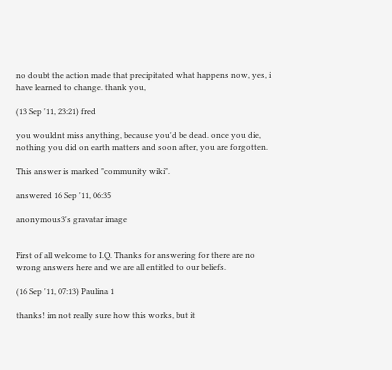no doubt the action made that precipitated what happens now, yes, i have learned to change. thank you,

(13 Sep '11, 23:21) fred

you wouldnt miss anything, because you'd be dead. once you die, nothing you did on earth matters and soon after, you are forgotten.

This answer is marked "community wiki".

answered 16 Sep '11, 06:35

anonymous3's gravatar image


First of all welcome to I.Q. Thanks for answering for there are no wrong answers here and we are all entitled to our beliefs.

(16 Sep '11, 07:13) Paulina 1

thanks! im not really sure how this works, but it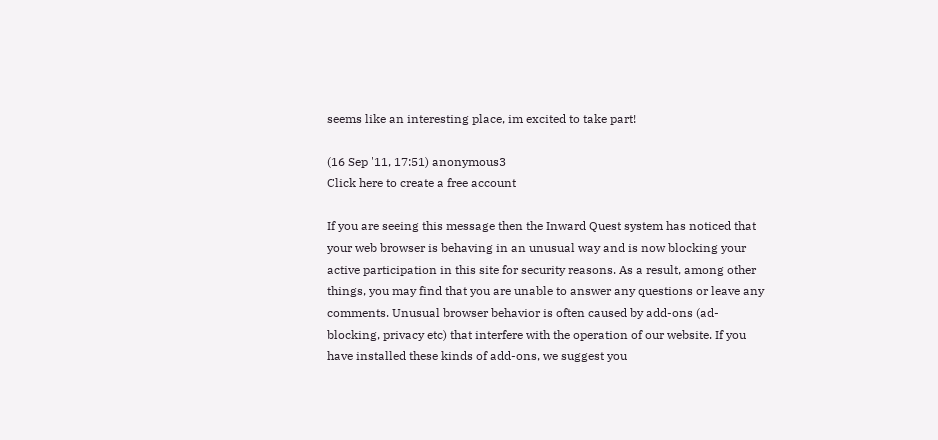seems like an interesting place, im excited to take part!

(16 Sep '11, 17:51) anonymous3
Click here to create a free account

If you are seeing this message then the Inward Quest system has noticed that your web browser is behaving in an unusual way and is now blocking your active participation in this site for security reasons. As a result, among other things, you may find that you are unable to answer any questions or leave any comments. Unusual browser behavior is often caused by add-ons (ad-blocking, privacy etc) that interfere with the operation of our website. If you have installed these kinds of add-ons, we suggest you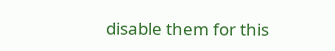disable them for this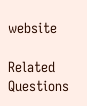website

Related Questions